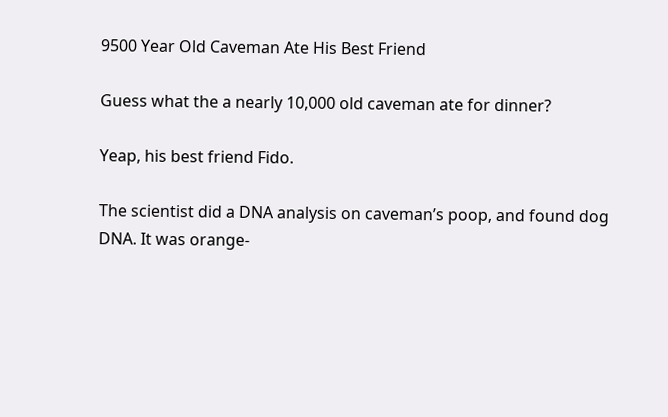9500 Year Old Caveman Ate His Best Friend

Guess what the a nearly 10,000 old caveman ate for dinner?

Yeap, his best friend Fido.

The scientist did a DNA analysis on caveman’s poop, and found dog DNA. It was orange-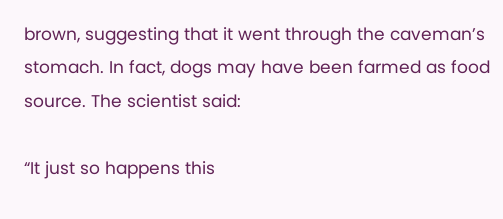brown, suggesting that it went through the caveman’s stomach. In fact, dogs may have been farmed as food source. The scientist said:

“It just so happens this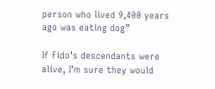person who lived 9,400 years ago was eating dog”

If Fido’s descendants were alive, I’m sure they would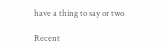have a thing to say or two

Recent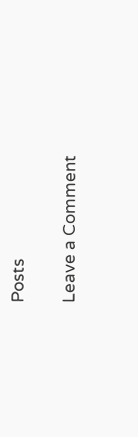Posts

Leave a Comment